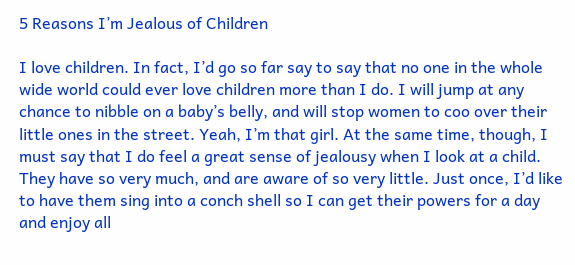5 Reasons I’m Jealous of Children

I love children. In fact, I’d go so far say to say that no one in the whole wide world could ever love children more than I do. I will jump at any chance to nibble on a baby’s belly, and will stop women to coo over their little ones in the street. Yeah, I’m that girl. At the same time, though, I must say that I do feel a great sense of jealousy when I look at a child. They have so very much, and are aware of so very little. Just once, I’d like to have them sing into a conch shell so I can get their powers for a day and enjoy all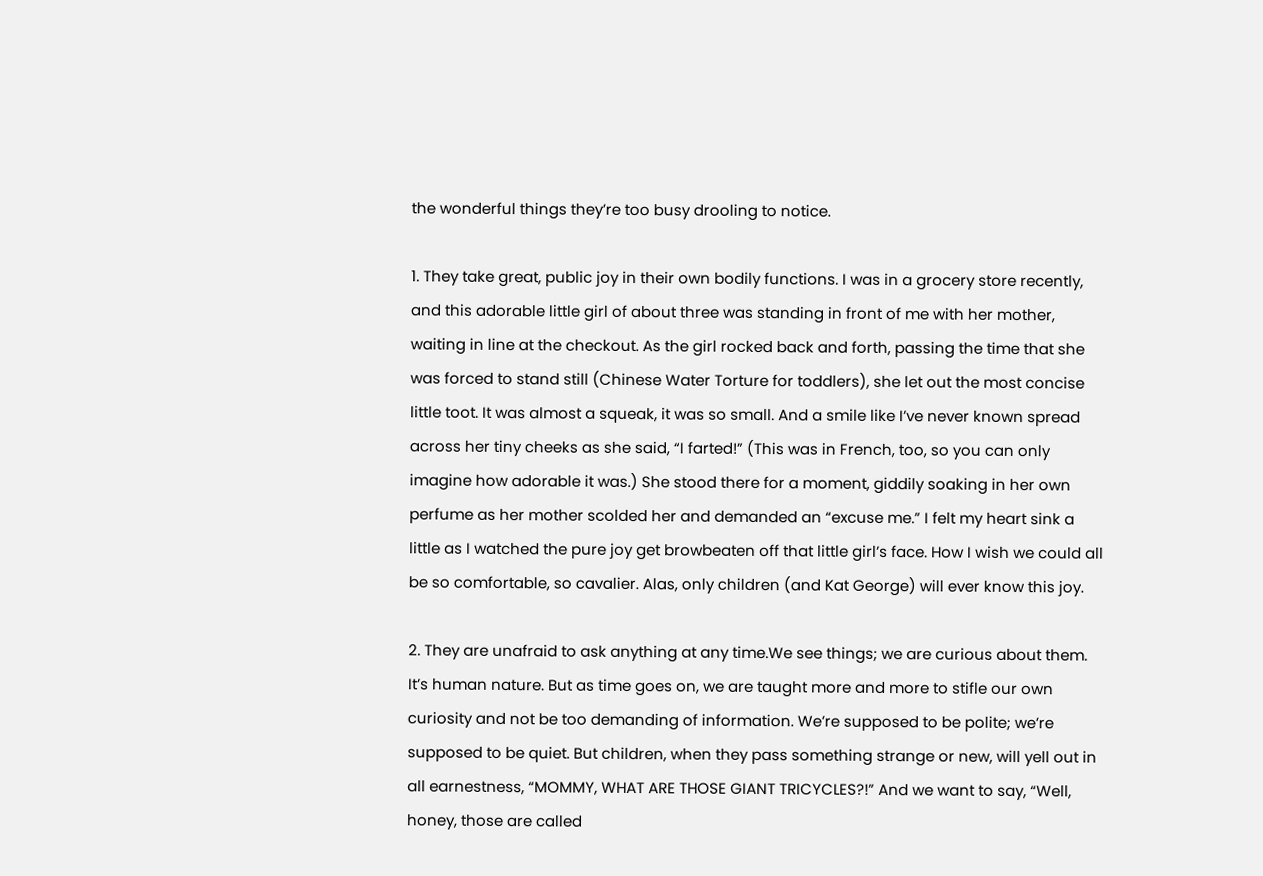the wonderful things they’re too busy drooling to notice.

1. They take great, public joy in their own bodily functions. I was in a grocery store recently, and this adorable little girl of about three was standing in front of me with her mother, waiting in line at the checkout. As the girl rocked back and forth, passing the time that she was forced to stand still (Chinese Water Torture for toddlers), she let out the most concise little toot. It was almost a squeak, it was so small. And a smile like I’ve never known spread across her tiny cheeks as she said, “I farted!” (This was in French, too, so you can only imagine how adorable it was.) She stood there for a moment, giddily soaking in her own perfume as her mother scolded her and demanded an “excuse me.” I felt my heart sink a little as I watched the pure joy get browbeaten off that little girl’s face. How I wish we could all be so comfortable, so cavalier. Alas, only children (and Kat George) will ever know this joy.

2. They are unafraid to ask anything at any time.We see things; we are curious about them. It’s human nature. But as time goes on, we are taught more and more to stifle our own curiosity and not be too demanding of information. We’re supposed to be polite; we’re supposed to be quiet. But children, when they pass something strange or new, will yell out in all earnestness, “MOMMY, WHAT ARE THOSE GIANT TRICYCLES?!” And we want to say, “Well, honey, those are called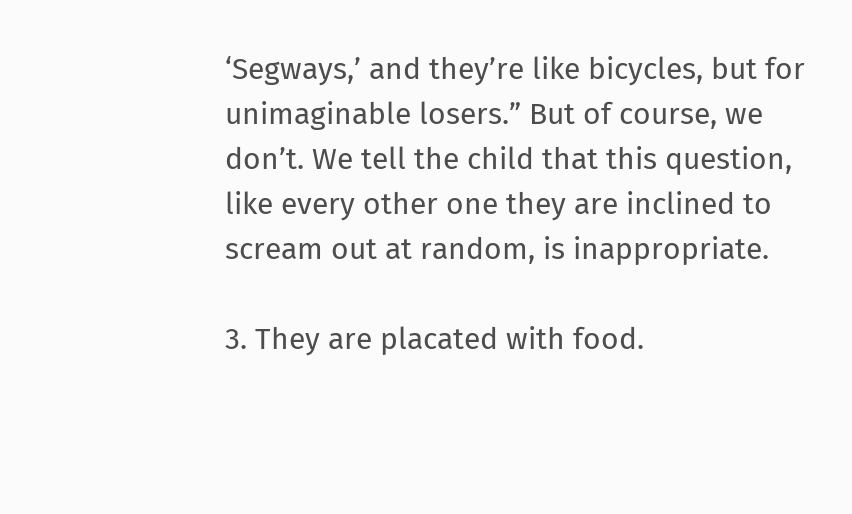‘Segways,’ and they’re like bicycles, but for unimaginable losers.” But of course, we don’t. We tell the child that this question, like every other one they are inclined to scream out at random, is inappropriate.

3. They are placated with food.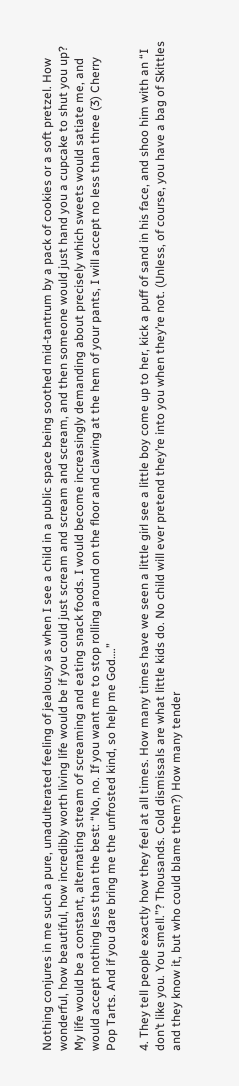Nothing conjures in me such a pure, unadulterated feeling of jealousy as when I see a child in a public space being soothed mid-tantrum by a pack of cookies or a soft pretzel. How wonderful, how beautiful, how incredibly worth living life would be if you could just scream and scream and scream, and then someone would just hand you a cupcake to shut you up? My life would be a constant, alternating stream of screaming and eating snack foods. I would become increasingly demanding about precisely which sweets would satiate me, and would accept nothing less than the best: “No, no. If you want me to stop rolling around on the floor and clawing at the hem of your pants, I will accept no less than three (3) Cherry Pop Tarts. And if you dare bring me the unfrosted kind, so help me God….”

4. They tell people exactly how they feel at all times. How many times have we seen a little girl see a little boy come up to her, kick a puff of sand in his face, and shoo him with an “I don’t like you. You smell.”? Thousands. Cold dismissals are what little kids do. No child will ever pretend they’re into you when they’re not. (Unless, of course, you have a bag of Skittles and they know it, but who could blame them?) How many tender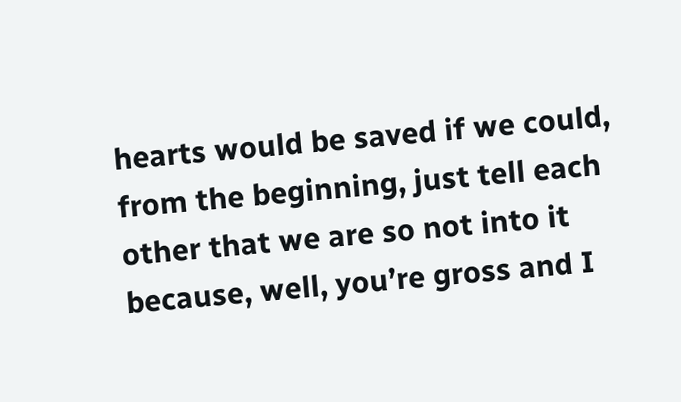hearts would be saved if we could, from the beginning, just tell each other that we are so not into it because, well, you’re gross and I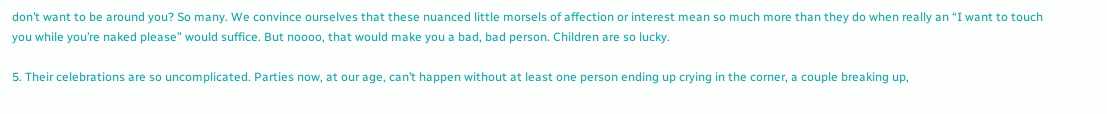don’t want to be around you? So many. We convince ourselves that these nuanced little morsels of affection or interest mean so much more than they do when really an “I want to touch you while you’re naked please” would suffice. But noooo, that would make you a bad, bad person. Children are so lucky.

5. Their celebrations are so uncomplicated. Parties now, at our age, can’t happen without at least one person ending up crying in the corner, a couple breaking up,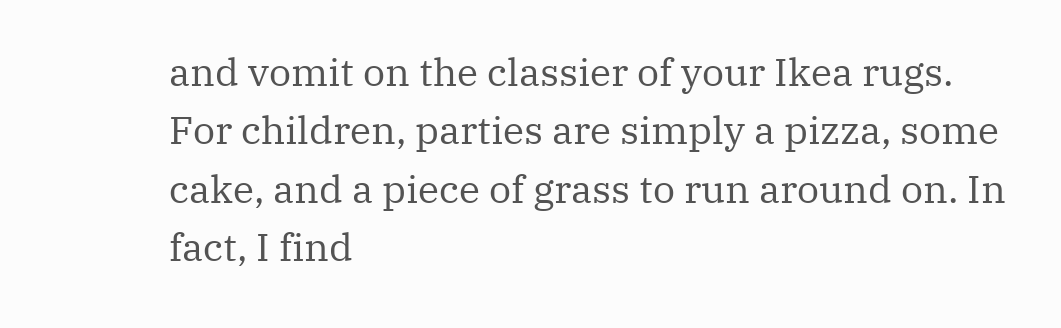and vomit on the classier of your Ikea rugs. For children, parties are simply a pizza, some cake, and a piece of grass to run around on. In fact, I find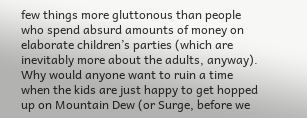few things more gluttonous than people who spend absurd amounts of money on elaborate children’s parties (which are inevitably more about the adults, anyway). Why would anyone want to ruin a time when the kids are just happy to get hopped up on Mountain Dew (or Surge, before we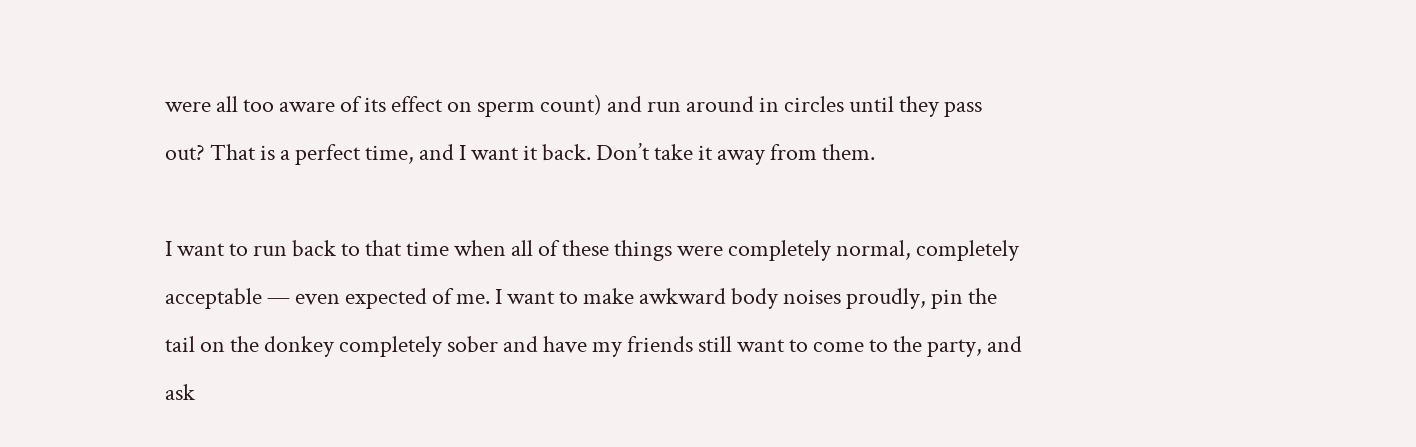were all too aware of its effect on sperm count) and run around in circles until they pass out? That is a perfect time, and I want it back. Don’t take it away from them.

I want to run back to that time when all of these things were completely normal, completely acceptable — even expected of me. I want to make awkward body noises proudly, pin the tail on the donkey completely sober and have my friends still want to come to the party, and ask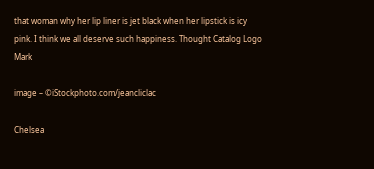that woman why her lip liner is jet black when her lipstick is icy pink. I think we all deserve such happiness. Thought Catalog Logo Mark

image – ©iStockphoto.com/jeancliclac

Chelsea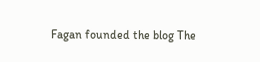Fagan founded the blog The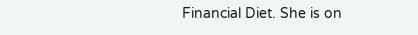Financial Diet. She is on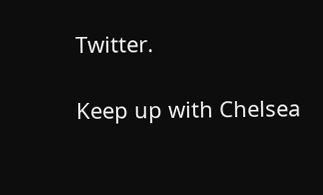Twitter.

Keep up with Chelsea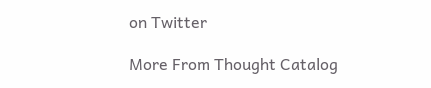on Twitter

More From Thought Catalog